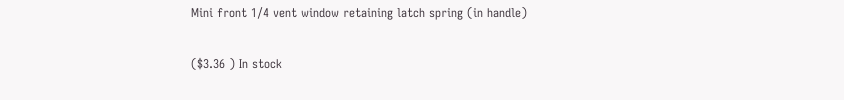Mini front 1/4 vent window retaining latch spring (in handle)

($3.36 ) In stock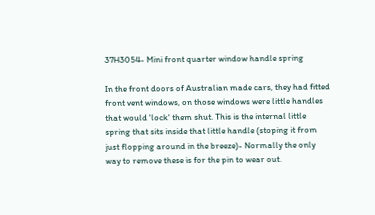37H3054- Mini front quarter window handle spring

In the front doors of Australian made cars, they had fitted front vent windows, on those windows were little handles that would 'lock' them shut. This is the internal little spring that sits inside that little handle (stoping it from just flopping around in the breeze)- Normally the only way to remove these is for the pin to wear out.